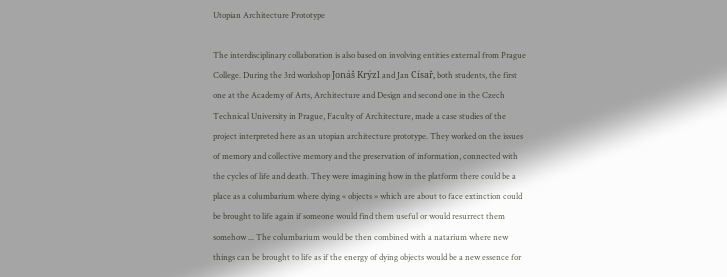Utopian Architecture Prototype

The interdisciplinary collaboration is also based on involving entities external from Prague College. During the 3rd workshop Jonáš Krýzl and Jan Císař, both students, the first one at the Academy of Arts, Architecture and Design and second one in the Czech Technical University in Prague, Faculty of Architecture, made a case studies of the project interpreted here as an utopian architecture prototype. They worked on the issues of memory and collective memory and the preservation of information, connected with the cycles of life and death. They were imagining how in the platform there could be a place as a columbarium where dying « objects » which are about to face extinction could be brought to life again if someone would find them useful or would resurrect them somehow ... The columbarium would be then combined with a natarium where new things can be brought to life as if the energy of dying objects would be a new essence for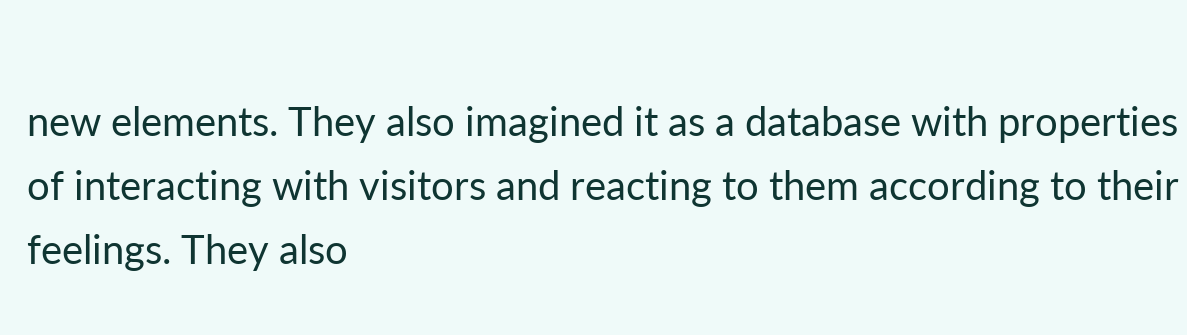new elements. They also imagined it as a database with properties of interacting with visitors and reacting to them according to their feelings. They also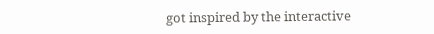got inspired by the interactive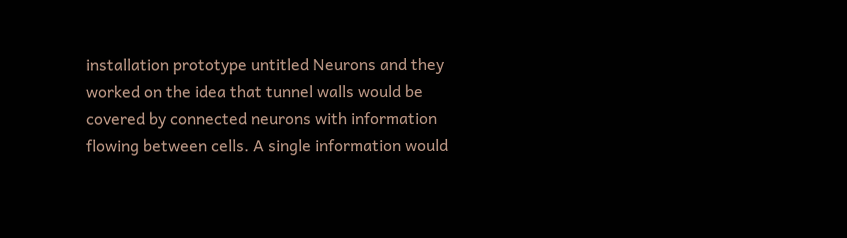installation prototype untitled Neurons and they worked on the idea that tunnel walls would be covered by connected neurons with information flowing between cells. A single information would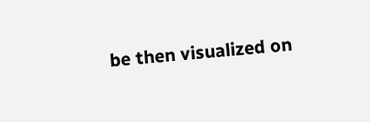be then visualized on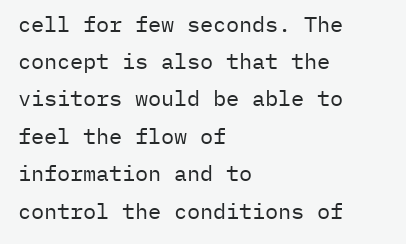cell for few seconds. The concept is also that the visitors would be able to feel the flow of information and to control the conditions of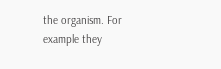the organism. For example they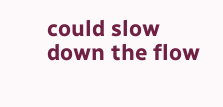could slow down the flow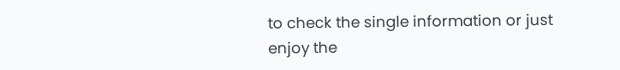to check the single information or just enjoy the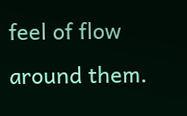feel of flow around them.